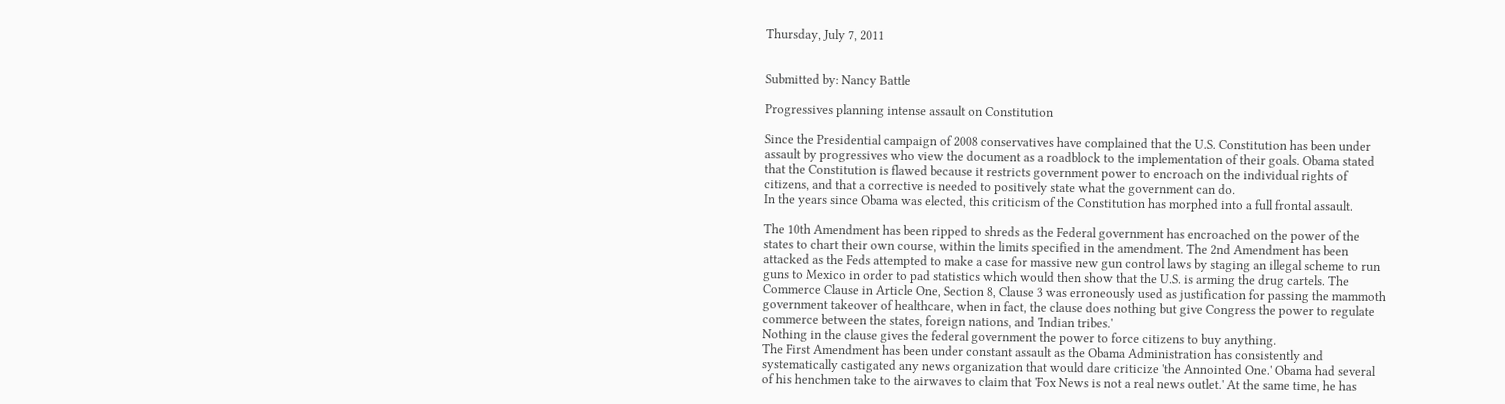Thursday, July 7, 2011


Submitted by: Nancy Battle

Progressives planning intense assault on Constitution

Since the Presidential campaign of 2008 conservatives have complained that the U.S. Constitution has been under assault by progressives who view the document as a roadblock to the implementation of their goals. Obama stated that the Constitution is flawed because it restricts government power to encroach on the individual rights of citizens, and that a corrective is needed to positively state what the government can do.
In the years since Obama was elected, this criticism of the Constitution has morphed into a full frontal assault.

The 10th Amendment has been ripped to shreds as the Federal government has encroached on the power of the states to chart their own course, within the limits specified in the amendment. The 2nd Amendment has been attacked as the Feds attempted to make a case for massive new gun control laws by staging an illegal scheme to run guns to Mexico in order to pad statistics which would then show that the U.S. is arming the drug cartels. The Commerce Clause in Article One, Section 8, Clause 3 was erroneously used as justification for passing the mammoth government takeover of healthcare, when in fact, the clause does nothing but give Congress the power to regulate commerce between the states, foreign nations, and 'Indian tribes.'
Nothing in the clause gives the federal government the power to force citizens to buy anything.
The First Amendment has been under constant assault as the Obama Administration has consistently and systematically castigated any news organization that would dare criticize 'the Annointed One.' Obama had several of his henchmen take to the airwaves to claim that 'Fox News is not a real news outlet.' At the same time, he has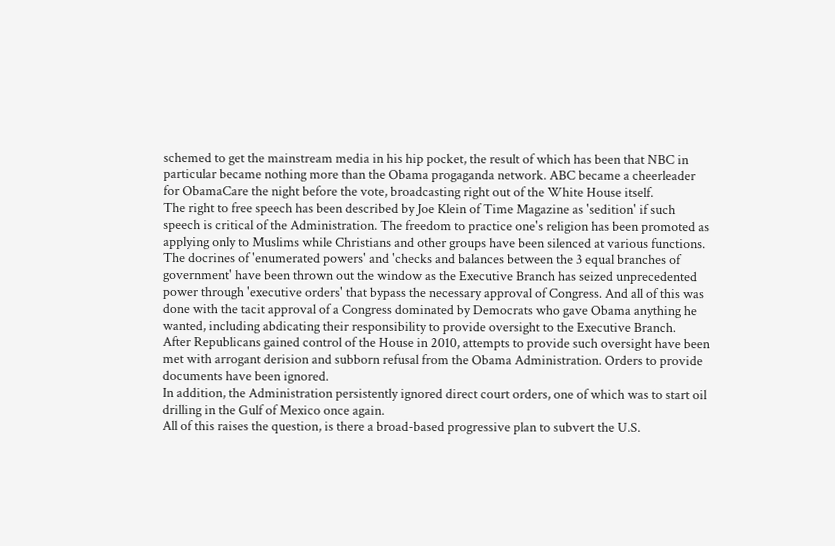schemed to get the mainstream media in his hip pocket, the result of which has been that NBC in particular became nothing more than the Obama progaganda network. ABC became a cheerleader for ObamaCare the night before the vote, broadcasting right out of the White House itself.
The right to free speech has been described by Joe Klein of Time Magazine as 'sedition' if such speech is critical of the Administration. The freedom to practice one's religion has been promoted as applying only to Muslims while Christians and other groups have been silenced at various functions.
The docrines of 'enumerated powers' and 'checks and balances between the 3 equal branches of government' have been thrown out the window as the Executive Branch has seized unprecedented power through 'executive orders' that bypass the necessary approval of Congress. And all of this was done with the tacit approval of a Congress dominated by Democrats who gave Obama anything he wanted, including abdicating their responsibility to provide oversight to the Executive Branch.
After Republicans gained control of the House in 2010, attempts to provide such oversight have been met with arrogant derision and subborn refusal from the Obama Administration. Orders to provide documents have been ignored.
In addition, the Administration persistently ignored direct court orders, one of which was to start oil drilling in the Gulf of Mexico once again.
All of this raises the question, is there a broad-based progressive plan to subvert the U.S.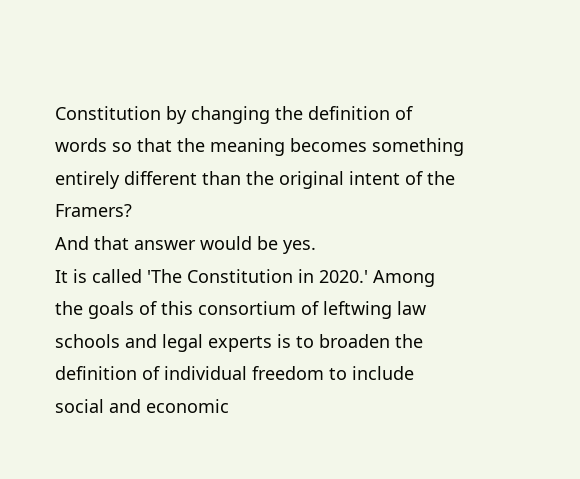Constitution by changing the definition of words so that the meaning becomes something entirely different than the original intent of the Framers?
And that answer would be yes.
It is called 'The Constitution in 2020.' Among the goals of this consortium of leftwing law schools and legal experts is to broaden the definition of individual freedom to include social and economic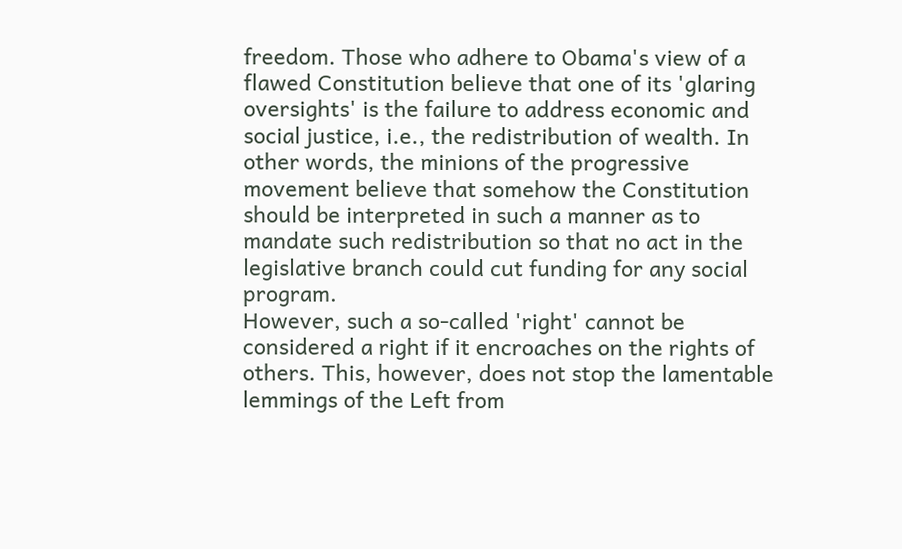freedom. Those who adhere to Obama's view of a flawed Constitution believe that one of its 'glaring oversights' is the failure to address economic and social justice, i.e., the redistribution of wealth. In other words, the minions of the progressive movement believe that somehow the Constitution should be interpreted in such a manner as to mandate such redistribution so that no act in the legislative branch could cut funding for any social program.
However, such a so-called 'right' cannot be considered a right if it encroaches on the rights of others. This, however, does not stop the lamentable lemmings of the Left from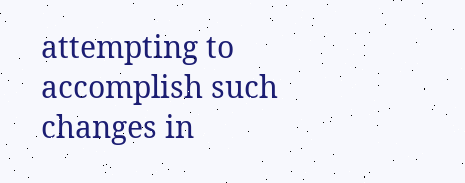attempting to accomplish such changes in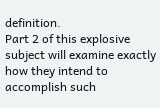definition.
Part 2 of this explosive subject will examine exactly how they intend to accomplish such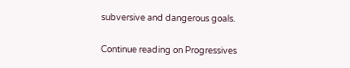subversive and dangerous goals.

Continue reading on Progressives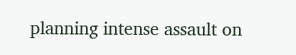planning intense assault on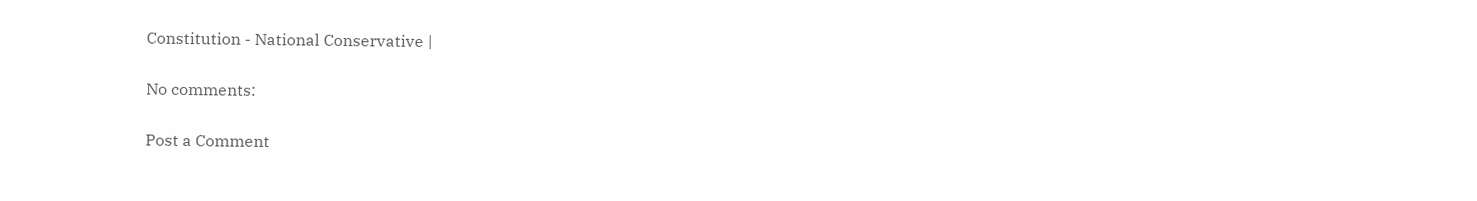Constitution - National Conservative |

No comments:

Post a Comment